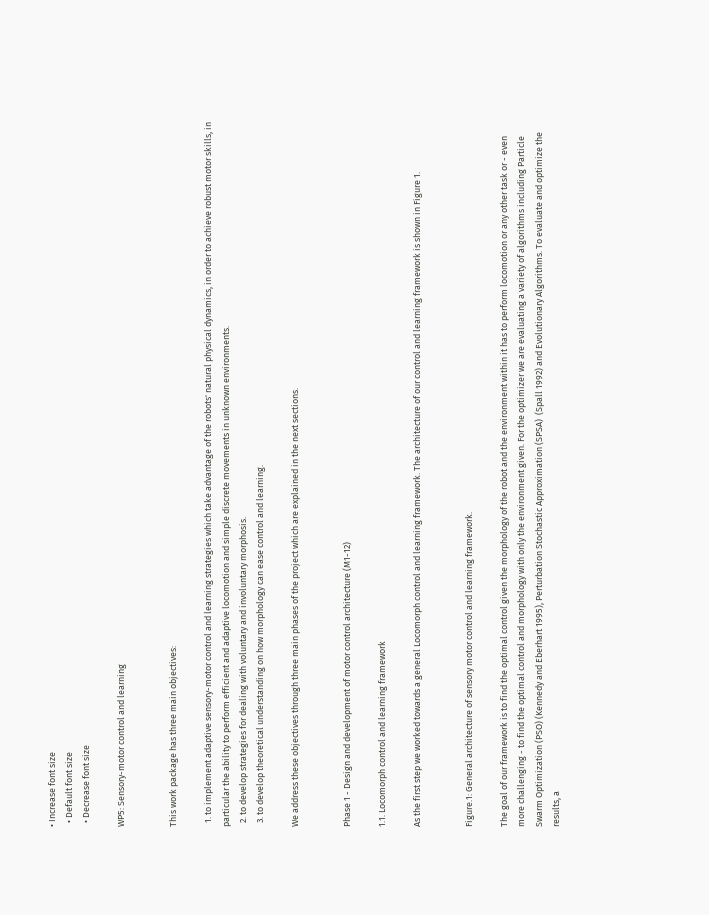• Increase font size
  • Default font size
  • Decrease font size

WP5: Sensory-motor control and learning


This work package has three main objectives:

  1. to implement adaptive sensory-motor control and learning strategies which take advantage of the robots' natural physical dynamics, in order to achieve robust motor skills, in particular the ability to perform efficient and adaptive locomotion and simple discrete movements in unknown environments.
  2. to develop strategies for dealing with voluntary and involuntary morphosis.
  3. to develop theoretical understanding on how morphology can ease control and learning.

We address these objectives through three main phases of the project which are explained in the next sections.


Phase 1 - Design and development of motor control architecture (M1-12)

1.1. Locomorph control and learning framework

As the first step we worked towards a general Locomorph control and learning framework. The architecture of our control and learning framework is shown in Figure 1.


Figure.1: General architecture of sensory motor control and learning framework.

The goal of our framework is to find the optimal control given the morphology of the robot and the environment within it has to perform locomotion or any other task or - even more challenging - to find the optimal control and morphology with only the environment given. For the optimizer we are evaluating a variety of algorithms including Particle Swarm Optimization (PSO) (Kennedy and Eberhart 1995), Perturbation Stochastic Approximation (SPSA)  (Spall 1992) and Evolutionary Algorithms. To evaluate and optimize the results, a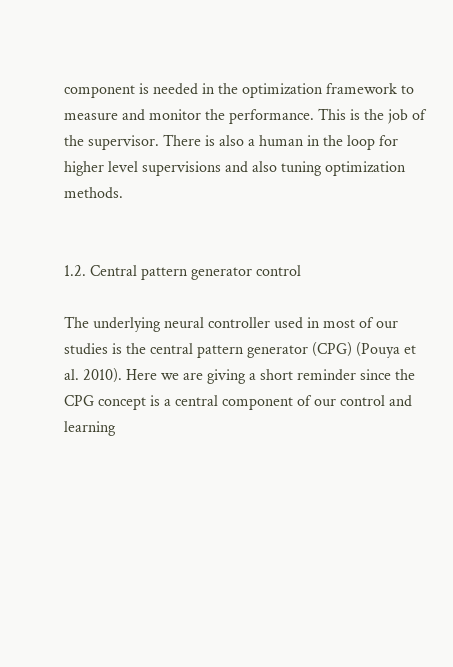component is needed in the optimization framework to measure and monitor the performance. This is the job of the supervisor. There is also a human in the loop for higher level supervisions and also tuning optimization methods.


1.2. Central pattern generator control

The underlying neural controller used in most of our studies is the central pattern generator (CPG) (Pouya et al. 2010). Here we are giving a short reminder since the CPG concept is a central component of our control and learning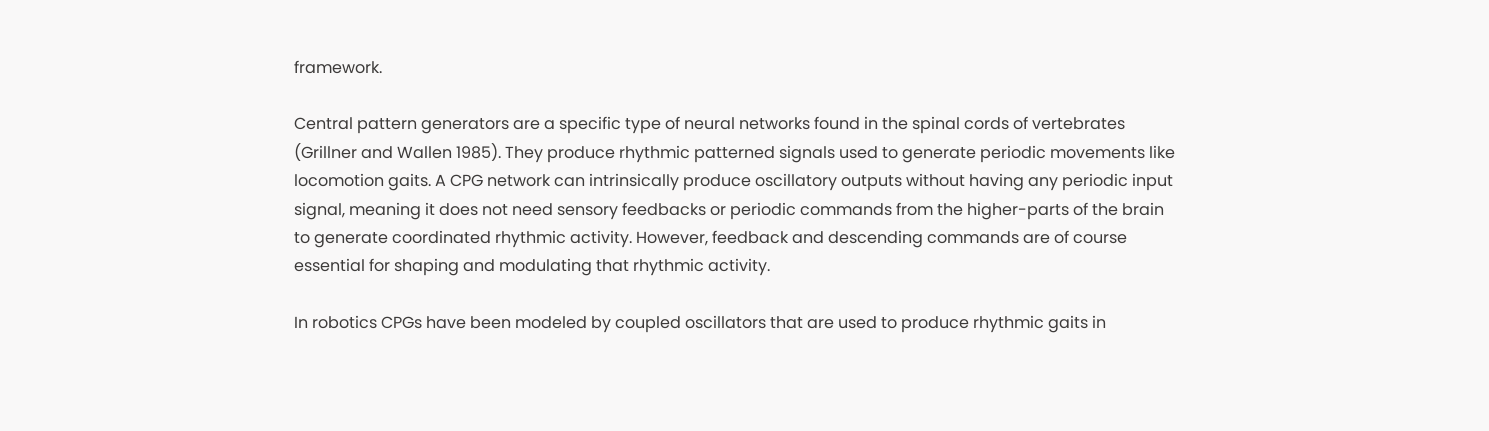framework.

Central pattern generators are a specific type of neural networks found in the spinal cords of vertebrates (Grillner and Wallen 1985). They produce rhythmic patterned signals used to generate periodic movements like locomotion gaits. A CPG network can intrinsically produce oscillatory outputs without having any periodic input signal, meaning it does not need sensory feedbacks or periodic commands from the higher-parts of the brain to generate coordinated rhythmic activity. However, feedback and descending commands are of course essential for shaping and modulating that rhythmic activity.

In robotics CPGs have been modeled by coupled oscillators that are used to produce rhythmic gaits in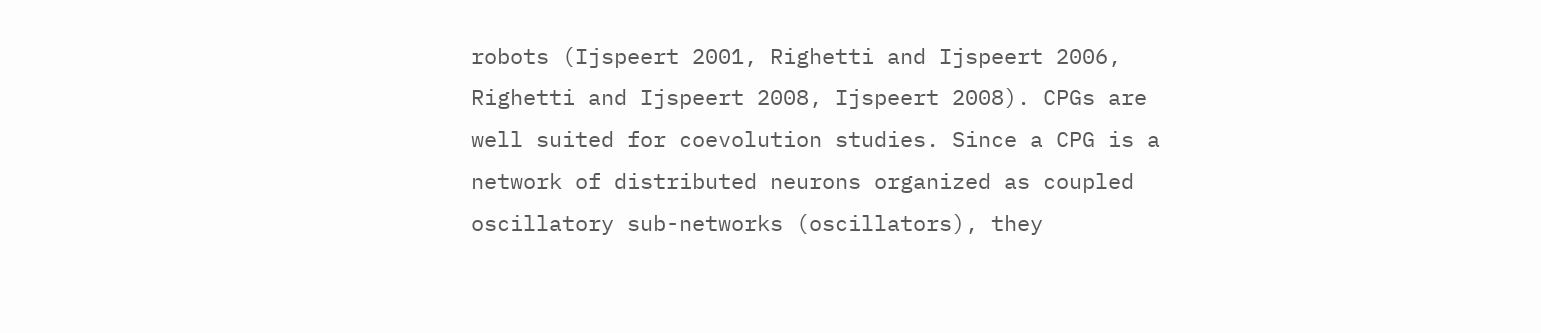robots (Ijspeert 2001, Righetti and Ijspeert 2006, Righetti and Ijspeert 2008, Ijspeert 2008). CPGs are well suited for coevolution studies. Since a CPG is a network of distributed neurons organized as coupled oscillatory sub-networks (oscillators), they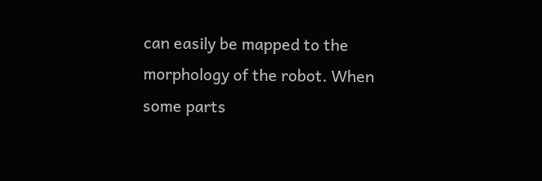can easily be mapped to the morphology of the robot. When some parts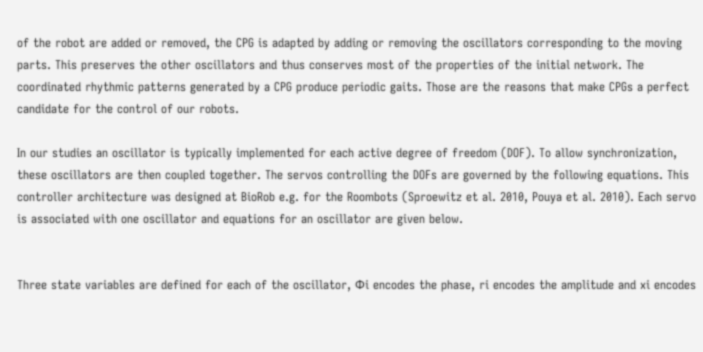of the robot are added or removed, the CPG is adapted by adding or removing the oscillators corresponding to the moving parts. This preserves the other oscillators and thus conserves most of the properties of the initial network. The coordinated rhythmic patterns generated by a CPG produce periodic gaits. Those are the reasons that make CPGs a perfect candidate for the control of our robots.

In our studies an oscillator is typically implemented for each active degree of freedom (DOF). To allow synchronization, these oscillators are then coupled together. The servos controlling the DOFs are governed by the following equations. This controller architecture was designed at BioRob e.g. for the Roombots (Sproewitz et al. 2010, Pouya et al. 2010). Each servo is associated with one oscillator and equations for an oscillator are given below.


Three state variables are defined for each of the oscillator, Фi encodes the phase, ri encodes the amplitude and xi encodes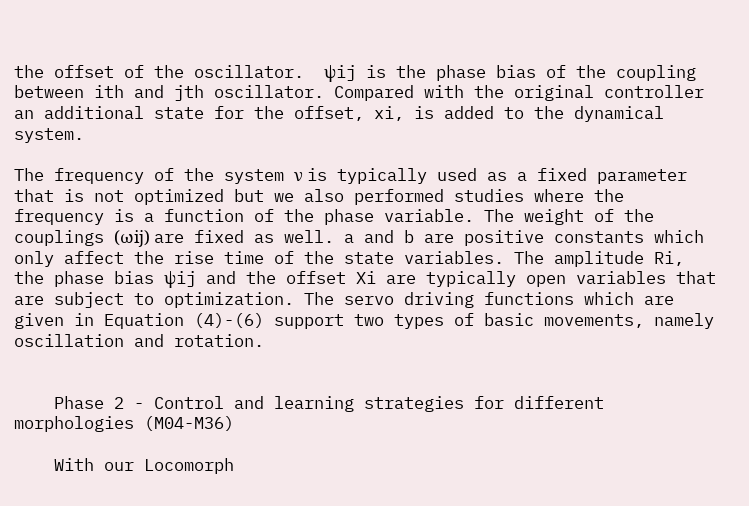the offset of the oscillator.  ψij is the phase bias of the coupling between ith and jth oscillator. Compared with the original controller an additional state for the offset, xi, is added to the dynamical system.

The frequency of the system ν is typically used as a fixed parameter that is not optimized but we also performed studies where the frequency is a function of the phase variable. The weight of the couplings (ωij) are fixed as well. a and b are positive constants which only affect the rise time of the state variables. The amplitude Ri, the phase bias ψij and the offset Xi are typically open variables that are subject to optimization. The servo driving functions which are given in Equation (4)-(6) support two types of basic movements, namely oscillation and rotation.


    Phase 2 - Control and learning strategies for different morphologies (M04-M36)

    With our Locomorph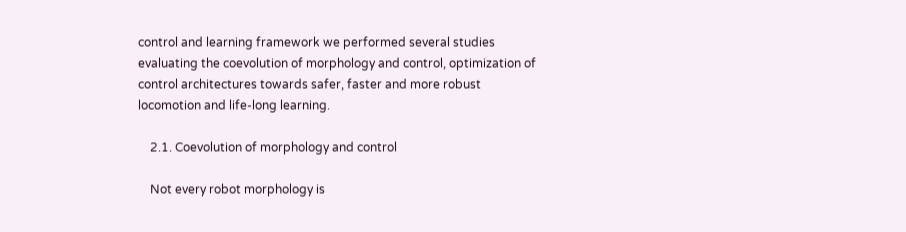control and learning framework we performed several studies evaluating the coevolution of morphology and control, optimization of control architectures towards safer, faster and more robust locomotion and life-long learning.

    2.1. Coevolution of morphology and control

    Not every robot morphology is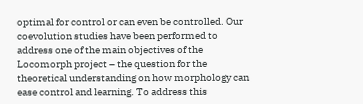optimal for control or can even be controlled. Our coevolution studies have been performed to address one of the main objectives of the Locomorph project – the question for the theoretical understanding on how morphology can ease control and learning. To address this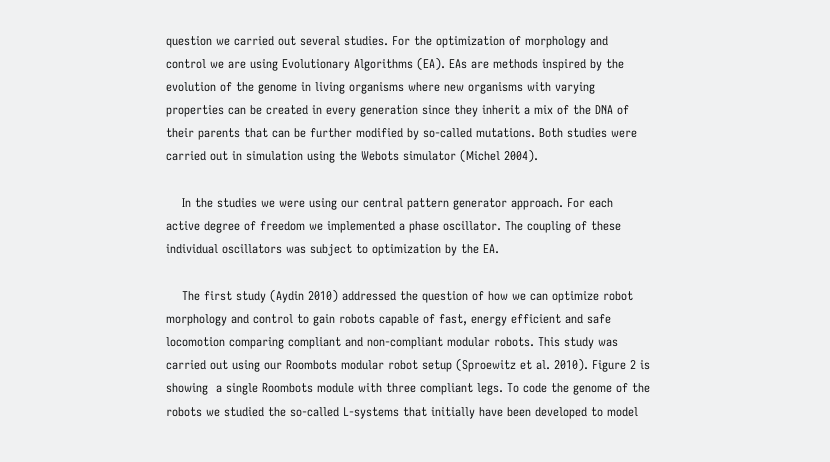question we carried out several studies. For the optimization of morphology and control we are using Evolutionary Algorithms (EA). EAs are methods inspired by the evolution of the genome in living organisms where new organisms with varying properties can be created in every generation since they inherit a mix of the DNA of their parents that can be further modified by so-called mutations. Both studies were carried out in simulation using the Webots simulator (Michel 2004).

    In the studies we were using our central pattern generator approach. For each active degree of freedom we implemented a phase oscillator. The coupling of these individual oscillators was subject to optimization by the EA.

    The first study (Aydin 2010) addressed the question of how we can optimize robot morphology and control to gain robots capable of fast, energy efficient and safe locomotion comparing compliant and non-compliant modular robots. This study was carried out using our Roombots modular robot setup (Sproewitz et al. 2010). Figure 2 is showing  a single Roombots module with three compliant legs. To code the genome of the robots we studied the so-called L-systems that initially have been developed to model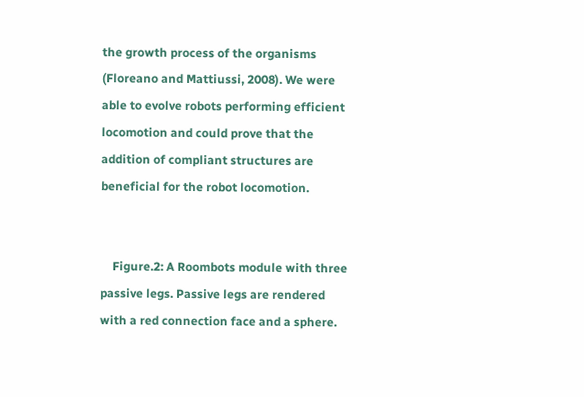the growth process of the organisms (Floreano and Mattiussi, 2008). We were able to evolve robots performing efficient locomotion and could prove that the addition of compliant structures are beneficial for the robot locomotion.


    Figure.2: A Roombots module with three passive legs. Passive legs are rendered with a red connection face and a sphere.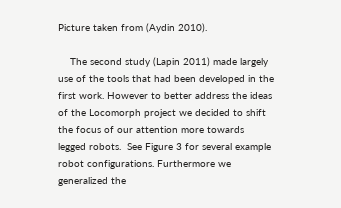Picture taken from (Aydin 2010).

    The second study (Lapin 2011) made largely use of the tools that had been developed in the first work. However to better address the ideas of the Locomorph project we decided to shift the focus of our attention more towards legged robots.  See Figure 3 for several example robot configurations. Furthermore we generalized the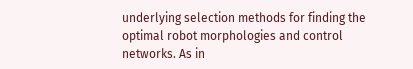underlying selection methods for finding the optimal robot morphologies and control networks. As in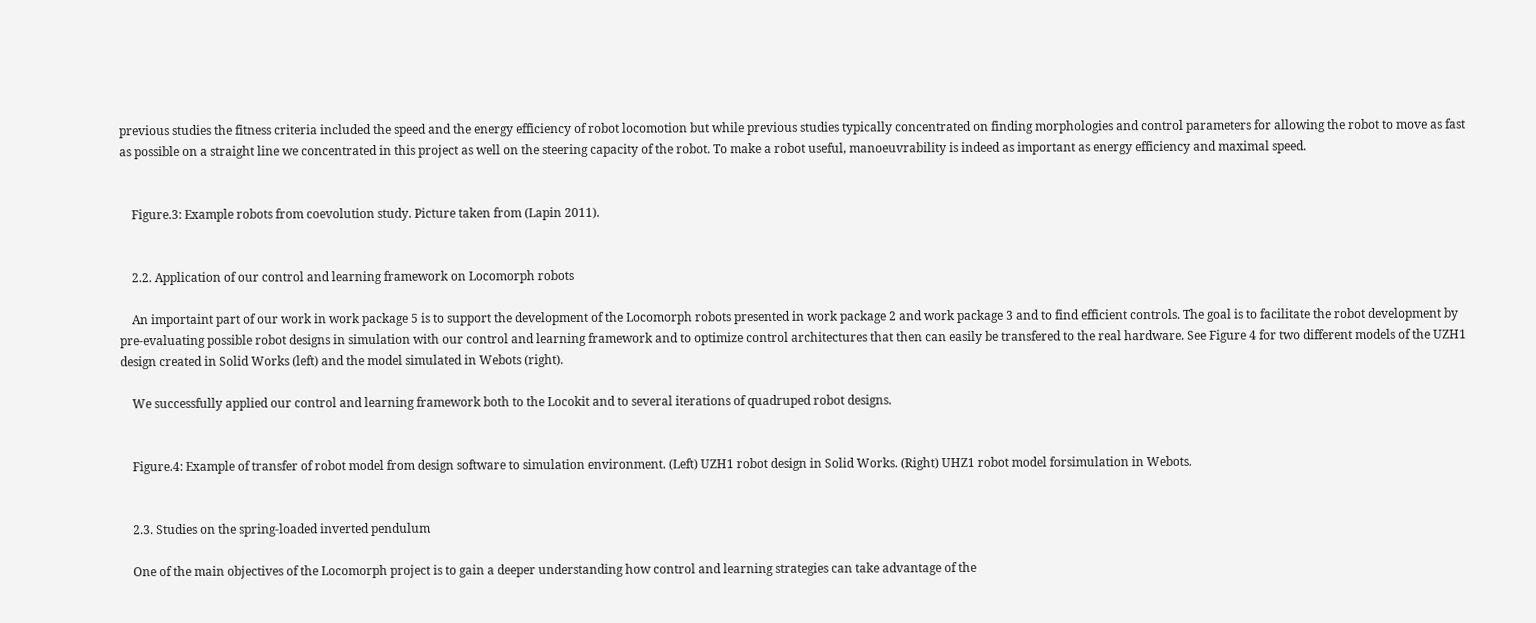previous studies the fitness criteria included the speed and the energy efficiency of robot locomotion but while previous studies typically concentrated on finding morphologies and control parameters for allowing the robot to move as fast as possible on a straight line we concentrated in this project as well on the steering capacity of the robot. To make a robot useful, manoeuvrability is indeed as important as energy efficiency and maximal speed.


    Figure.3: Example robots from coevolution study. Picture taken from (Lapin 2011).


    2.2. Application of our control and learning framework on Locomorph robots

    An importaint part of our work in work package 5 is to support the development of the Locomorph robots presented in work package 2 and work package 3 and to find efficient controls. The goal is to facilitate the robot development by pre-evaluating possible robot designs in simulation with our control and learning framework and to optimize control architectures that then can easily be transfered to the real hardware. See Figure 4 for two different models of the UZH1 design created in Solid Works (left) and the model simulated in Webots (right).

    We successfully applied our control and learning framework both to the Locokit and to several iterations of quadruped robot designs.


    Figure.4: Example of transfer of robot model from design software to simulation environment. (Left) UZH1 robot design in Solid Works. (Right) UHZ1 robot model forsimulation in Webots.


    2.3. Studies on the spring-loaded inverted pendulum

    One of the main objectives of the Locomorph project is to gain a deeper understanding how control and learning strategies can take advantage of the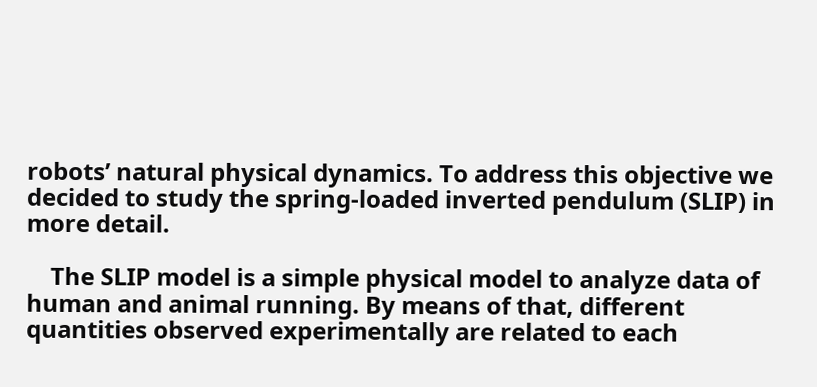robots’ natural physical dynamics. To address this objective we decided to study the spring-loaded inverted pendulum (SLIP) in more detail.

    The SLIP model is a simple physical model to analyze data of human and animal running. By means of that, different quantities observed experimentally are related to each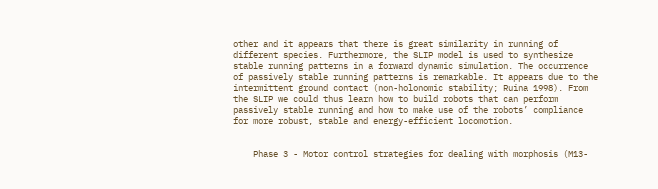other and it appears that there is great similarity in running of different species. Furthermore, the SLIP model is used to synthesize stable running patterns in a forward dynamic simulation. The occurrence of passively stable running patterns is remarkable. It appears due to the intermittent ground contact (non-holonomic stability; Ruina 1998). From the SLIP we could thus learn how to build robots that can perform passively stable running and how to make use of the robots’ compliance for more robust, stable and energy-efficient locomotion.


    Phase 3 - Motor control strategies for dealing with morphosis (M13-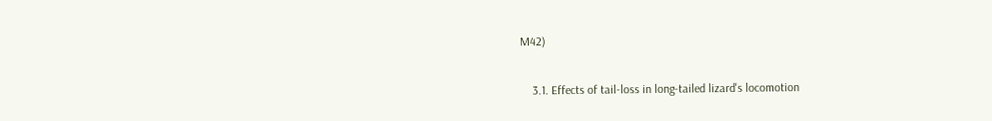M42)

    3.1. Effects of tail-loss in long-tailed lizard's locomotion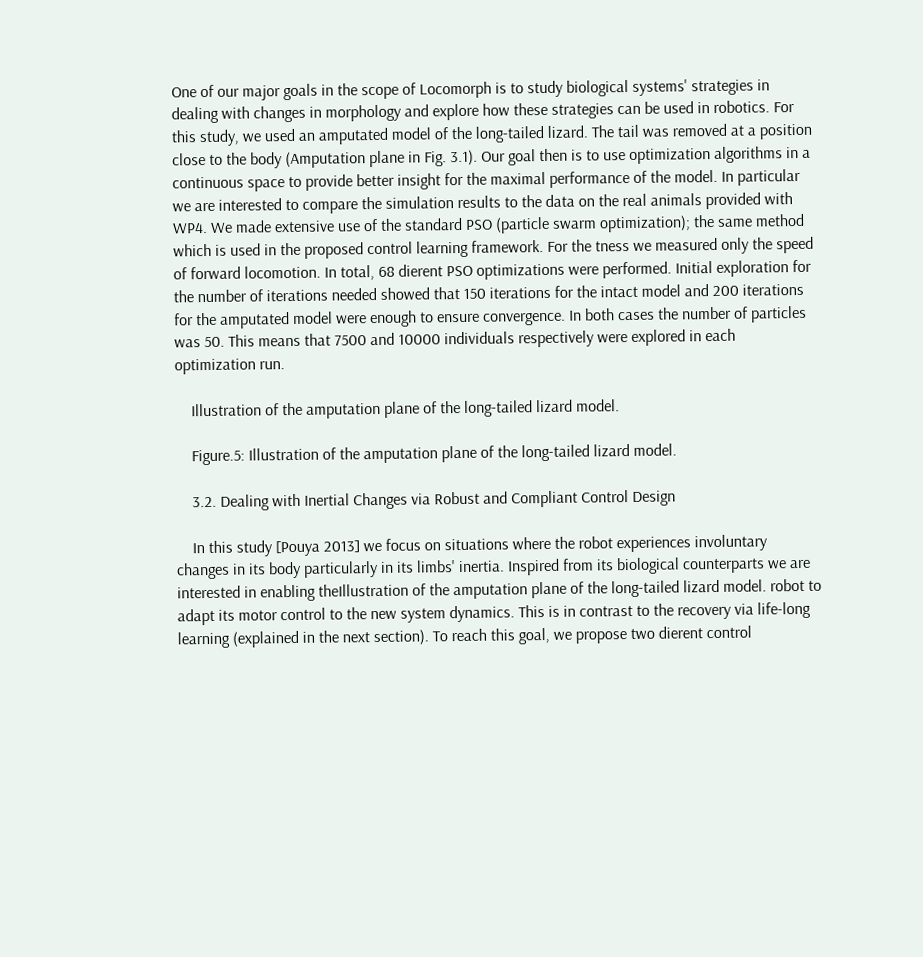One of our major goals in the scope of Locomorph is to study biological systems' strategies in dealing with changes in morphology and explore how these strategies can be used in robotics. For this study, we used an amputated model of the long-tailed lizard. The tail was removed at a position close to the body (Amputation plane in Fig. 3.1). Our goal then is to use optimization algorithms in a continuous space to provide better insight for the maximal performance of the model. In particular we are interested to compare the simulation results to the data on the real animals provided with WP4. We made extensive use of the standard PSO (particle swarm optimization); the same method which is used in the proposed control learning framework. For the tness we measured only the speed of forward locomotion. In total, 68 dierent PSO optimizations were performed. Initial exploration for the number of iterations needed showed that 150 iterations for the intact model and 200 iterations for the amputated model were enough to ensure convergence. In both cases the number of particles was 50. This means that 7500 and 10000 individuals respectively were explored in each optimization run.

    Illustration of the amputation plane of the long-tailed lizard model.

    Figure.5: Illustration of the amputation plane of the long-tailed lizard model.

    3.2. Dealing with Inertial Changes via Robust and Compliant Control Design

    In this study [Pouya 2013] we focus on situations where the robot experiences involuntary changes in its body particularly in its limbs' inertia. Inspired from its biological counterparts we are interested in enabling theIllustration of the amputation plane of the long-tailed lizard model. robot to adapt its motor control to the new system dynamics. This is in contrast to the recovery via life-long learning (explained in the next section). To reach this goal, we propose two dierent control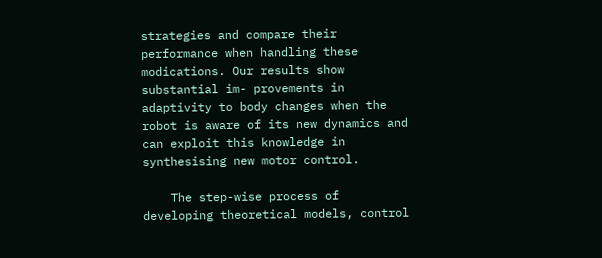strategies and compare their performance when handling these modications. Our results show substantial im- provements in adaptivity to body changes when the robot is aware of its new dynamics and can exploit this knowledge in synthesising new motor control.

    The step-wise process of developing theoretical models, control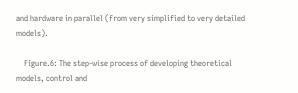and hardware in parallel (from very simplified to very detailed models).

    Figure.6: The step-wise process of developing theoretical models, control and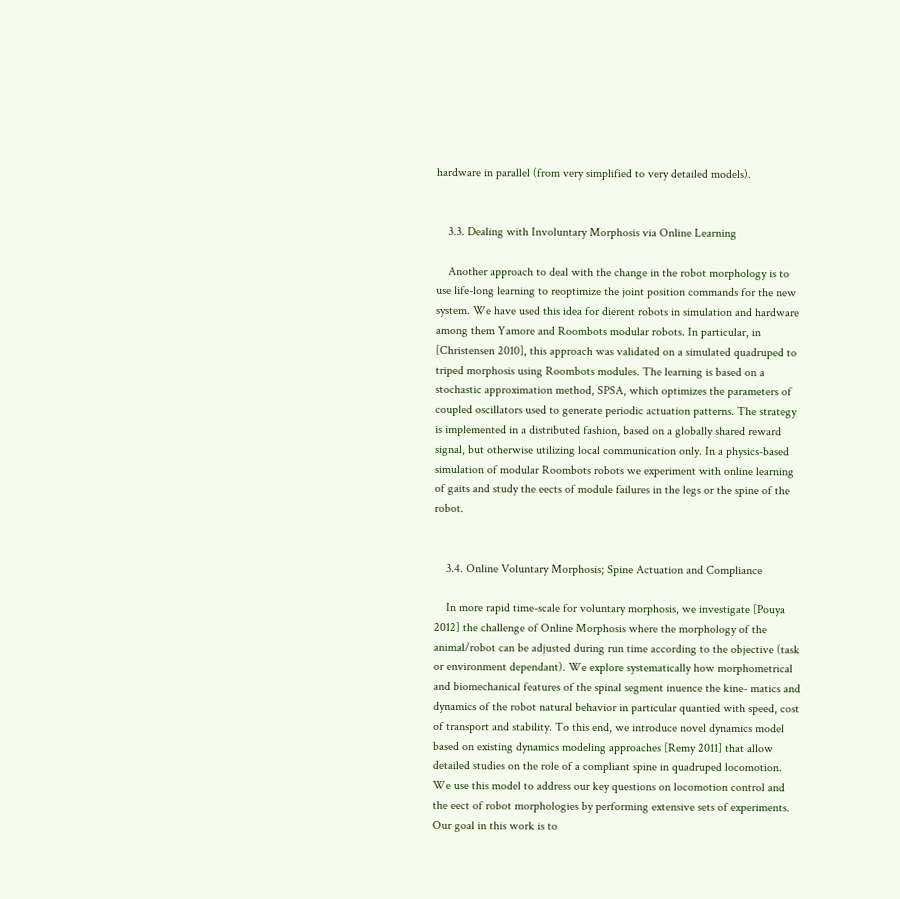hardware in parallel (from very simplified to very detailed models).


    3.3. Dealing with Involuntary Morphosis via Online Learning

    Another approach to deal with the change in the robot morphology is to use life-long learning to reoptimize the joint position commands for the new system. We have used this idea for dierent robots in simulation and hardware among them Yamore and Roombots modular robots. In particular, in  [Christensen 2010], this approach was validated on a simulated quadruped to triped morphosis using Roombots modules. The learning is based on a stochastic approximation method, SPSA, which optimizes the parameters of coupled oscillators used to generate periodic actuation patterns. The strategy is implemented in a distributed fashion, based on a globally shared reward signal, but otherwise utilizing local communication only. In a physics-based simulation of modular Roombots robots we experiment with online learning of gaits and study the eects of module failures in the legs or the spine of the robot.


    3.4. Online Voluntary Morphosis; Spine Actuation and Compliance

    In more rapid time-scale for voluntary morphosis, we investigate [Pouya 2012] the challenge of Online Morphosis where the morphology of the animal/robot can be adjusted during run time according to the objective (task or environment dependant). We explore systematically how morphometrical and biomechanical features of the spinal segment inuence the kine- matics and dynamics of the robot natural behavior in particular quantied with speed, cost of transport and stability. To this end, we introduce novel dynamics model based on existing dynamics modeling approaches [Remy 2011] that allow detailed studies on the role of a compliant spine in quadruped locomotion. We use this model to address our key questions on locomotion control and the eect of robot morphologies by performing extensive sets of experiments. Our goal in this work is to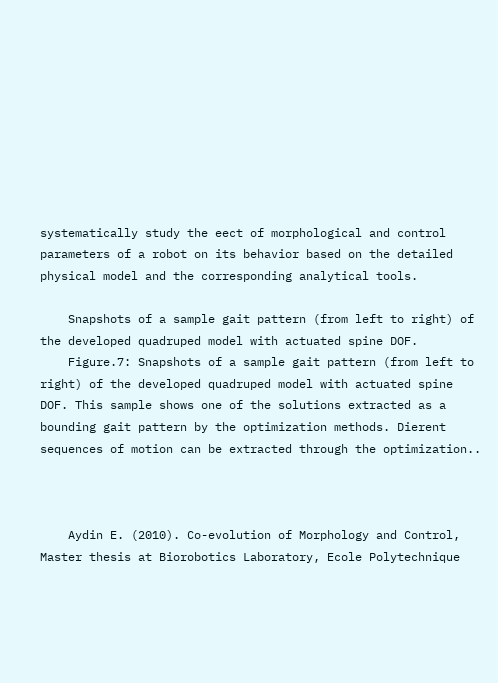systematically study the eect of morphological and control parameters of a robot on its behavior based on the detailed physical model and the corresponding analytical tools.

    Snapshots of a sample gait pattern (from left to right) of the developed quadruped model with actuated spine DOF.
    Figure.7: Snapshots of a sample gait pattern (from left to right) of the developed quadruped model with actuated spine DOF. This sample shows one of the solutions extracted as a bounding gait pattern by the optimization methods. Dierent sequences of motion can be extracted through the optimization..



    Aydin E. (2010). Co-evolution of Morphology and Control, Master thesis at Biorobotics Laboratory, Ecole Polytechnique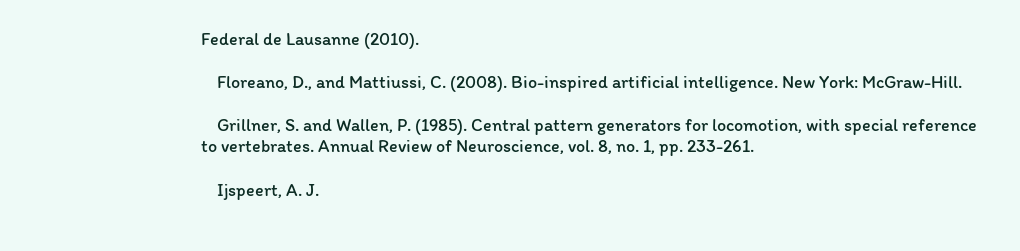Federal de Lausanne (2010).

    Floreano, D., and Mattiussi, C. (2008). Bio-inspired artificial intelligence. New York: McGraw-Hill.

    Grillner, S. and Wallen, P. (1985). Central pattern generators for locomotion, with special reference to vertebrates. Annual Review of Neuroscience, vol. 8, no. 1, pp. 233-261.

    Ijspeert, A. J.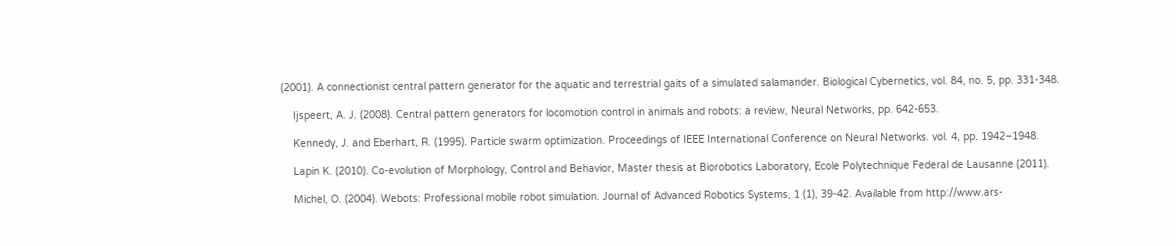(2001). A connectionist central pattern generator for the aquatic and terrestrial gaits of a simulated salamander. Biological Cybernetics, vol. 84, no. 5, pp. 331-348.

    Ijspeert, A. J. (2008). Central pattern generators for locomotion control in animals and robots: a review, Neural Networks, pp. 642-653.

    Kennedy, J. and Eberhart, R. (1995). Particle swarm optimization. Proceedings of IEEE International Conference on Neural Networks. vol. 4, pp. 1942–1948.

    Lapin K. (2010). Co-evolution of Morphology, Control and Behavior, Master thesis at Biorobotics Laboratory, Ecole Polytechnique Federal de Lausanne (2011).

    Michel, O. (2004). Webots: Professional mobile robot simulation. Journal of Advanced Robotics Systems, 1 (1), 39-42. Available from http://www.ars-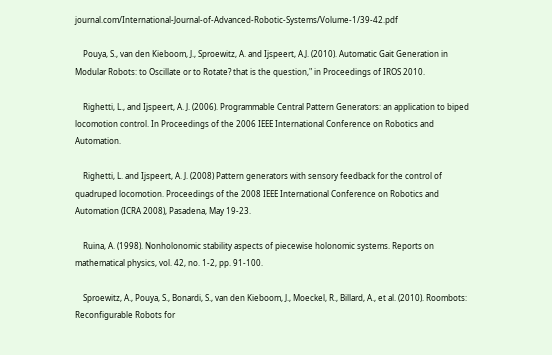journal.com/International-Journal-of-Advanced-Robotic-Systems/Volume-1/39-42.pdf

    Pouya, S., van den Kieboom, J., Sproewitz, A. and Ijspeert, A.J. (2010). Automatic Gait Generation in Modular Robots: to Oscillate or to Rotate? that is the question," in Proceedings of IROS 2010.

    Righetti, L., and Ijspeert, A. J. (2006). Programmable Central Pattern Generators: an application to biped locomotion control. In Proceedings of the 2006 IEEE International Conference on Robotics and Automation.

    Righetti, L. and Ijspeert, A. J. (2008) Pattern generators with sensory feedback for the control of quadruped locomotion. Proceedings of the 2008 IEEE International Conference on Robotics and Automation (ICRA 2008), Pasadena, May 19-23.

    Ruina, A. (1998). Nonholonomic stability aspects of piecewise holonomic systems. Reports on mathematical physics, vol. 42, no. 1-2, pp. 91-100.

    Sproewitz, A., Pouya, S., Bonardi, S., van den Kieboom, J., Moeckel, R., Billard, A., et al. (2010). Roombots: Reconfigurable Robots for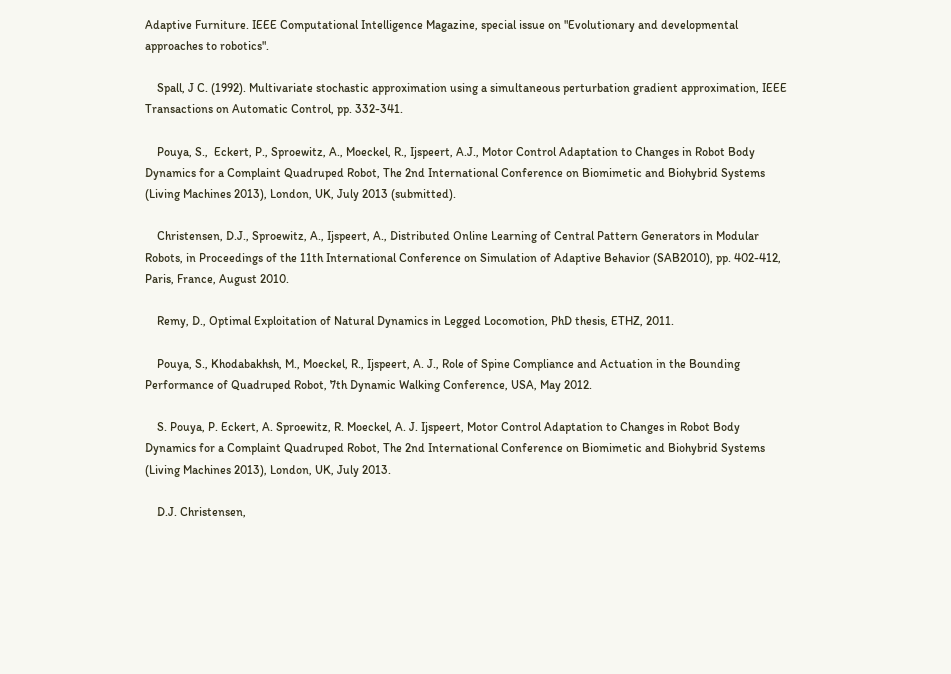Adaptive Furniture. IEEE Computational Intelligence Magazine, special issue on "Evolutionary and developmental approaches to robotics".

    Spall, J C. (1992). Multivariate stochastic approximation using a simultaneous perturbation gradient approximation, IEEE Transactions on Automatic Control, pp. 332-341.

    Pouya, S.,  Eckert, P., Sproewitz, A., Moeckel, R., Ijspeert, A.J., Motor Control Adaptation to Changes in Robot Body Dynamics for a Complaint Quadruped Robot, The 2nd International Conference on Biomimetic and Biohybrid Systems (Living Machines 2013), London, UK, July 2013 (submitted).

    Christensen, D.J., Sproewitz, A., Ijspeert, A., Distributed Online Learning of Central Pattern Generators in Modular Robots, in Proceedings of the 11th International Conference on Simulation of Adaptive Behavior (SAB2010), pp. 402-412, Paris, France, August 2010.

    Remy, D., Optimal Exploitation of Natural Dynamics in Legged Locomotion, PhD thesis, ETHZ, 2011.

    Pouya, S., Khodabakhsh, M., Moeckel, R., Ijspeert, A. J., Role of Spine Compliance and Actuation in the Bounding Performance of Quadruped Robot, 7th Dynamic Walking Conference, USA, May 2012.

    S. Pouya, P. Eckert, A. Sproewitz, R. Moeckel, A. J. Ijspeert, Motor Control Adaptation to Changes in Robot Body Dynamics for a Complaint Quadruped Robot, The 2nd International Conference on Biomimetic and Biohybrid Systems (Living Machines 2013), London, UK, July 2013.

    D.J. Christensen,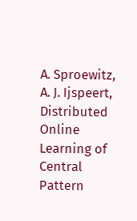A. Sproewitz, A. J. Ijspeert, Distributed Online Learning of Central Pattern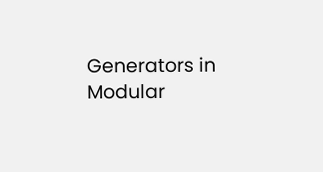Generators in Modular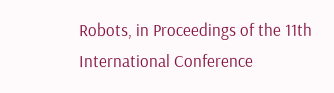Robots, in Proceedings of the 11th International Conference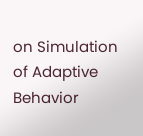on Simulation of Adaptive Behavior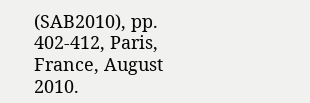(SAB2010), pp. 402-412, Paris, France, August 2010.